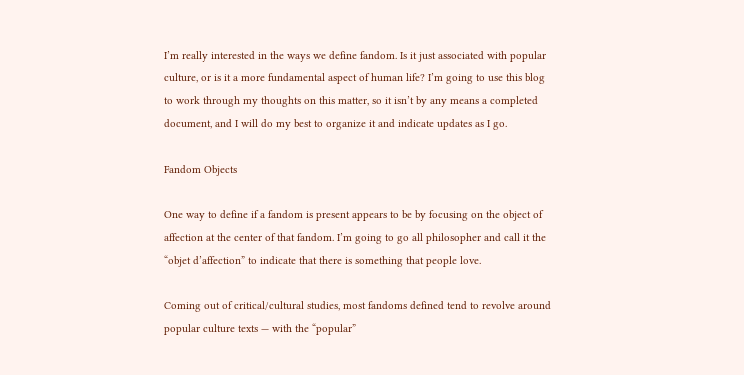I’m really interested in the ways we define fandom. Is it just associated with popular culture, or is it a more fundamental aspect of human life? I’m going to use this blog to work through my thoughts on this matter, so it isn’t by any means a completed document, and I will do my best to organize it and indicate updates as I go.

Fandom Objects

One way to define if a fandom is present appears to be by focusing on the object of affection at the center of that fandom. I’m going to go all philosopher and call it the “objet d’affection” to indicate that there is something that people love.

Coming out of critical/cultural studies, most fandoms defined tend to revolve around popular culture texts — with the “popular”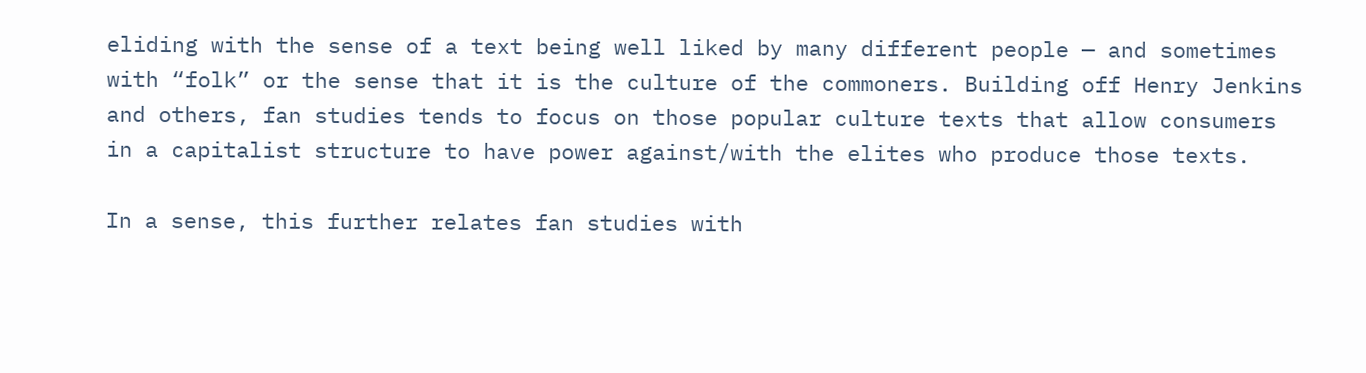eliding with the sense of a text being well liked by many different people — and sometimes with “folk” or the sense that it is the culture of the commoners. Building off Henry Jenkins and others, fan studies tends to focus on those popular culture texts that allow consumers in a capitalist structure to have power against/with the elites who produce those texts.

In a sense, this further relates fan studies with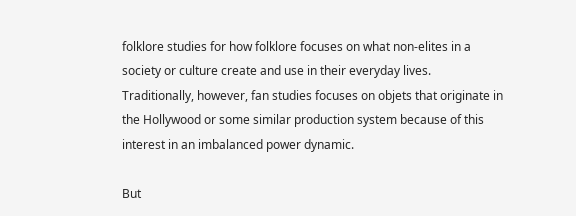folklore studies for how folklore focuses on what non-elites in a society or culture create and use in their everyday lives. Traditionally, however, fan studies focuses on objets that originate in the Hollywood or some similar production system because of this interest in an imbalanced power dynamic.

But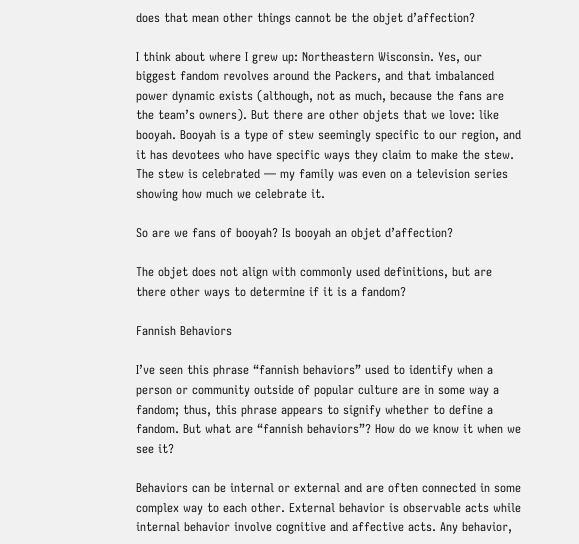does that mean other things cannot be the objet d’affection?

I think about where I grew up: Northeastern Wisconsin. Yes, our biggest fandom revolves around the Packers, and that imbalanced power dynamic exists (although, not as much, because the fans are the team’s owners). But there are other objets that we love: like booyah. Booyah is a type of stew seemingly specific to our region, and it has devotees who have specific ways they claim to make the stew. The stew is celebrated — my family was even on a television series showing how much we celebrate it.

So are we fans of booyah? Is booyah an objet d’affection?

The objet does not align with commonly used definitions, but are there other ways to determine if it is a fandom?

Fannish Behaviors

I’ve seen this phrase “fannish behaviors” used to identify when a person or community outside of popular culture are in some way a fandom; thus, this phrase appears to signify whether to define a fandom. But what are “fannish behaviors”? How do we know it when we see it?

Behaviors can be internal or external and are often connected in some complex way to each other. External behavior is observable acts while internal behavior involve cognitive and affective acts. Any behavior,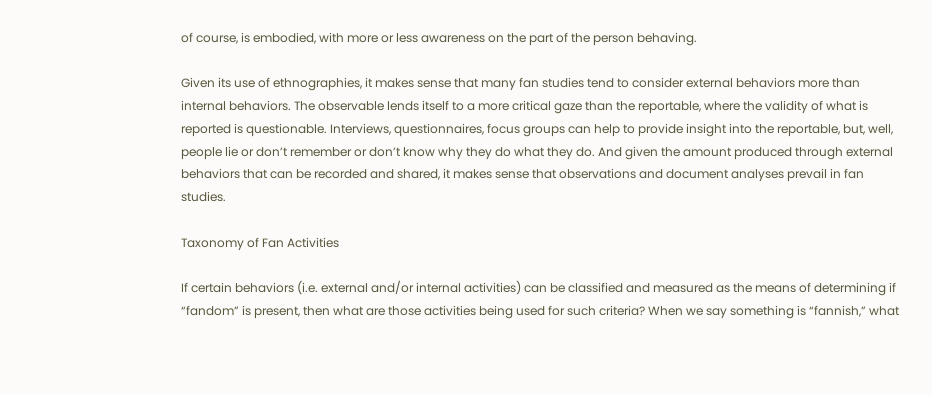of course, is embodied, with more or less awareness on the part of the person behaving.

Given its use of ethnographies, it makes sense that many fan studies tend to consider external behaviors more than internal behaviors. The observable lends itself to a more critical gaze than the reportable, where the validity of what is reported is questionable. Interviews, questionnaires, focus groups can help to provide insight into the reportable, but, well, people lie or don’t remember or don’t know why they do what they do. And given the amount produced through external behaviors that can be recorded and shared, it makes sense that observations and document analyses prevail in fan studies.

Taxonomy of Fan Activities

If certain behaviors (i.e. external and/or internal activities) can be classified and measured as the means of determining if “fandom” is present, then what are those activities being used for such criteria? When we say something is “fannish,” what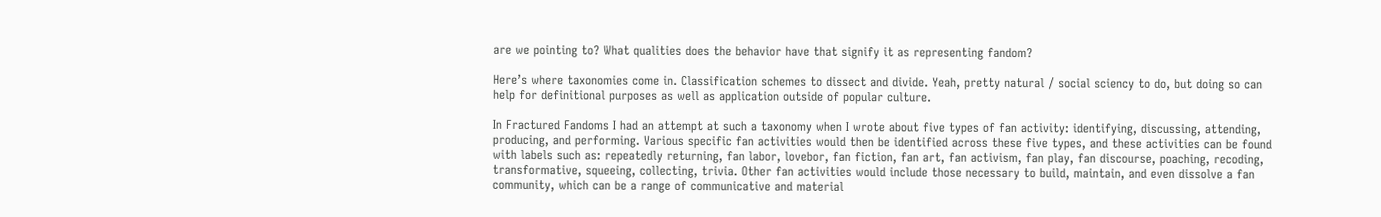are we pointing to? What qualities does the behavior have that signify it as representing fandom?

Here’s where taxonomies come in. Classification schemes to dissect and divide. Yeah, pretty natural / social sciency to do, but doing so can help for definitional purposes as well as application outside of popular culture.

In Fractured Fandoms I had an attempt at such a taxonomy when I wrote about five types of fan activity: identifying, discussing, attending, producing, and performing. Various specific fan activities would then be identified across these five types, and these activities can be found with labels such as: repeatedly returning, fan labor, lovebor, fan fiction, fan art, fan activism, fan play, fan discourse, poaching, recoding, transformative, squeeing, collecting, trivia. Other fan activities would include those necessary to build, maintain, and even dissolve a fan community, which can be a range of communicative and material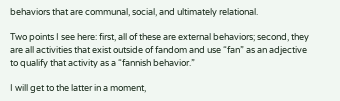behaviors that are communal, social, and ultimately relational.

Two points I see here: first, all of these are external behaviors; second, they are all activities that exist outside of fandom and use “fan” as an adjective to qualify that activity as a “fannish behavior.”

I will get to the latter in a moment,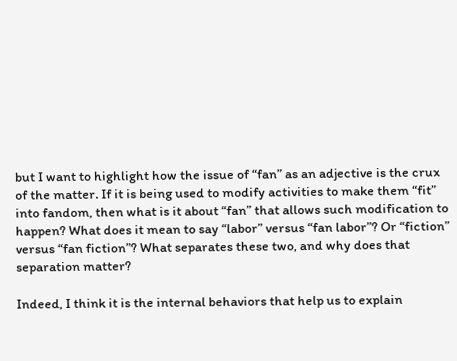but I want to highlight how the issue of “fan” as an adjective is the crux of the matter. If it is being used to modify activities to make them “fit” into fandom, then what is it about “fan” that allows such modification to happen? What does it mean to say “labor” versus “fan labor”? Or “fiction” versus “fan fiction”? What separates these two, and why does that separation matter?

Indeed, I think it is the internal behaviors that help us to explain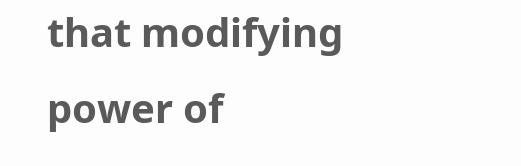that modifying power of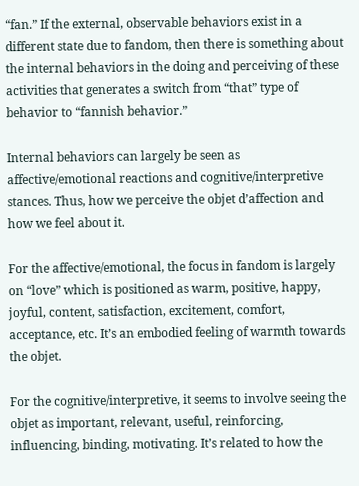“fan.” If the external, observable behaviors exist in a different state due to fandom, then there is something about the internal behaviors in the doing and perceiving of these activities that generates a switch from “that” type of behavior to “fannish behavior.”

Internal behaviors can largely be seen as affective/emotional reactions and cognitive/interpretive stances. Thus, how we perceive the objet d’affection and how we feel about it.

For the affective/emotional, the focus in fandom is largely on “love” which is positioned as warm, positive, happy, joyful, content, satisfaction, excitement, comfort, acceptance, etc. It’s an embodied feeling of warmth towards the objet.

For the cognitive/interpretive, it seems to involve seeing the objet as important, relevant, useful, reinforcing, influencing, binding, motivating. It’s related to how the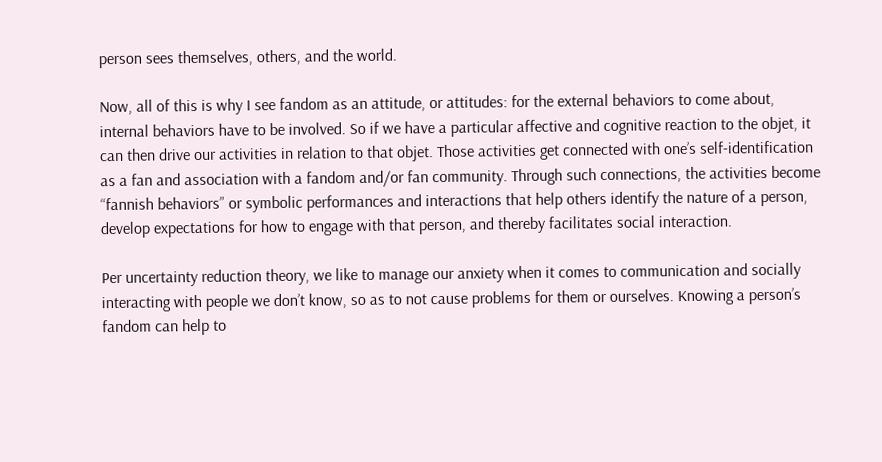person sees themselves, others, and the world.

Now, all of this is why I see fandom as an attitude, or attitudes: for the external behaviors to come about, internal behaviors have to be involved. So if we have a particular affective and cognitive reaction to the objet, it can then drive our activities in relation to that objet. Those activities get connected with one’s self-identification as a fan and association with a fandom and/or fan community. Through such connections, the activities become “fannish behaviors” or symbolic performances and interactions that help others identify the nature of a person, develop expectations for how to engage with that person, and thereby facilitates social interaction.

Per uncertainty reduction theory, we like to manage our anxiety when it comes to communication and socially interacting with people we don’t know, so as to not cause problems for them or ourselves. Knowing a person’s fandom can help to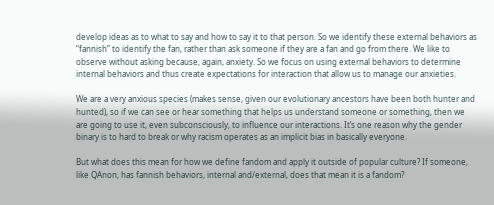develop ideas as to what to say and how to say it to that person. So we identify these external behaviors as “fannish” to identify the fan, rather than ask someone if they are a fan and go from there. We like to observe without asking because, again, anxiety. So we focus on using external behaviors to determine internal behaviors and thus create expectations for interaction that allow us to manage our anxieties.

We are a very anxious species (makes sense, given our evolutionary ancestors have been both hunter and hunted), so if we can see or hear something that helps us understand someone or something, then we are going to use it, even subconsciously, to influence our interactions. It’s one reason why the gender binary is to hard to break or why racism operates as an implicit bias in basically everyone.

But what does this mean for how we define fandom and apply it outside of popular culture? If someone, like QAnon, has fannish behaviors, internal and/external, does that mean it is a fandom?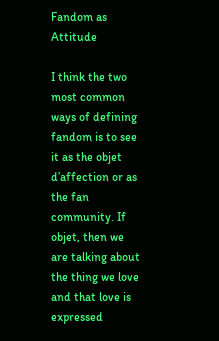Fandom as Attitude

I think the two most common ways of defining fandom is to see it as the objet d’affection or as the fan community. If objet, then we are talking about the thing we love and that love is expressed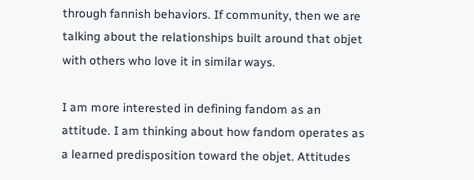through fannish behaviors. If community, then we are talking about the relationships built around that objet with others who love it in similar ways.

I am more interested in defining fandom as an attitude. I am thinking about how fandom operates as a learned predisposition toward the objet. Attitudes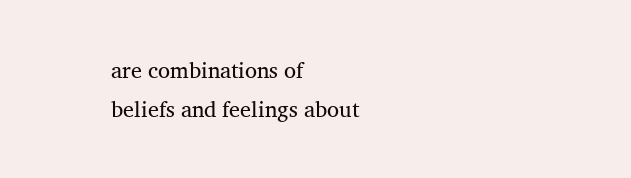are combinations of beliefs and feelings about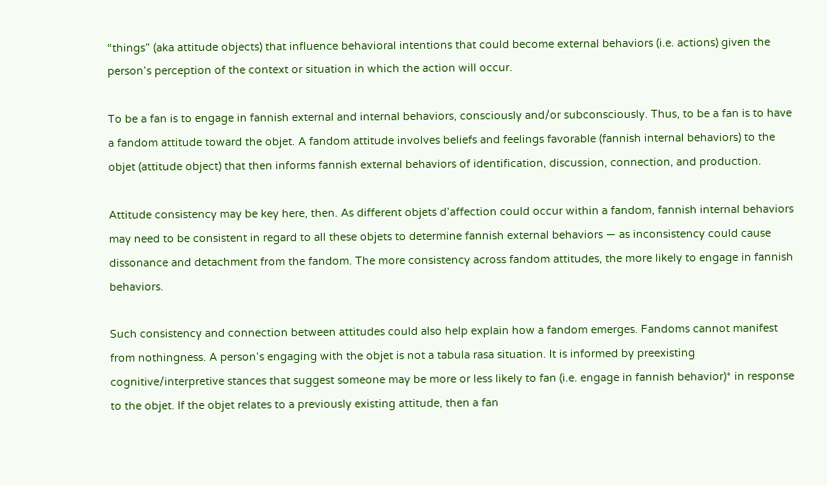“things” (aka attitude objects) that influence behavioral intentions that could become external behaviors (i.e. actions) given the person’s perception of the context or situation in which the action will occur.

To be a fan is to engage in fannish external and internal behaviors, consciously and/or subconsciously. Thus, to be a fan is to have a fandom attitude toward the objet. A fandom attitude involves beliefs and feelings favorable (fannish internal behaviors) to the objet (attitude object) that then informs fannish external behaviors of identification, discussion, connection, and production.

Attitude consistency may be key here, then. As different objets d’affection could occur within a fandom, fannish internal behaviors may need to be consistent in regard to all these objets to determine fannish external behaviors — as inconsistency could cause dissonance and detachment from the fandom. The more consistency across fandom attitudes, the more likely to engage in fannish behaviors.

Such consistency and connection between attitudes could also help explain how a fandom emerges. Fandoms cannot manifest from nothingness. A person’s engaging with the objet is not a tabula rasa situation. It is informed by preexisting cognitive/interpretive stances that suggest someone may be more or less likely to fan (i.e. engage in fannish behavior)* in response to the objet. If the objet relates to a previously existing attitude, then a fan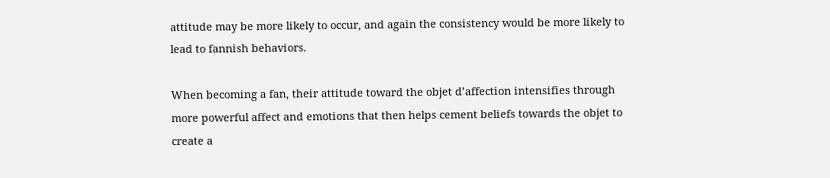attitude may be more likely to occur, and again the consistency would be more likely to lead to fannish behaviors.

When becoming a fan, their attitude toward the objet d’affection intensifies through more powerful affect and emotions that then helps cement beliefs towards the objet to create a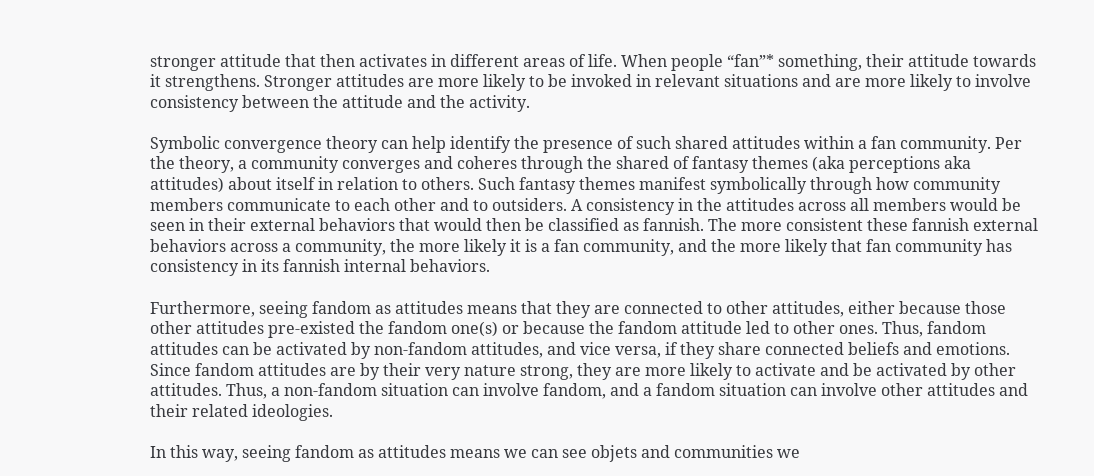stronger attitude that then activates in different areas of life. When people “fan”* something, their attitude towards it strengthens. Stronger attitudes are more likely to be invoked in relevant situations and are more likely to involve consistency between the attitude and the activity.

Symbolic convergence theory can help identify the presence of such shared attitudes within a fan community. Per the theory, a community converges and coheres through the shared of fantasy themes (aka perceptions aka attitudes) about itself in relation to others. Such fantasy themes manifest symbolically through how community members communicate to each other and to outsiders. A consistency in the attitudes across all members would be seen in their external behaviors that would then be classified as fannish. The more consistent these fannish external behaviors across a community, the more likely it is a fan community, and the more likely that fan community has consistency in its fannish internal behaviors.

Furthermore, seeing fandom as attitudes means that they are connected to other attitudes, either because those other attitudes pre-existed the fandom one(s) or because the fandom attitude led to other ones. Thus, fandom attitudes can be activated by non-fandom attitudes, and vice versa, if they share connected beliefs and emotions. Since fandom attitudes are by their very nature strong, they are more likely to activate and be activated by other attitudes. Thus, a non-fandom situation can involve fandom, and a fandom situation can involve other attitudes and their related ideologies.

In this way, seeing fandom as attitudes means we can see objets and communities we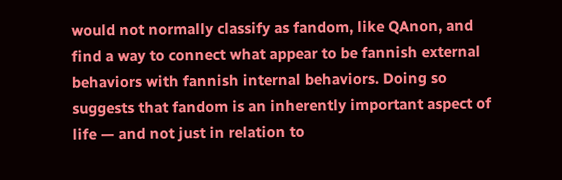would not normally classify as fandom, like QAnon, and find a way to connect what appear to be fannish external behaviors with fannish internal behaviors. Doing so suggests that fandom is an inherently important aspect of life — and not just in relation to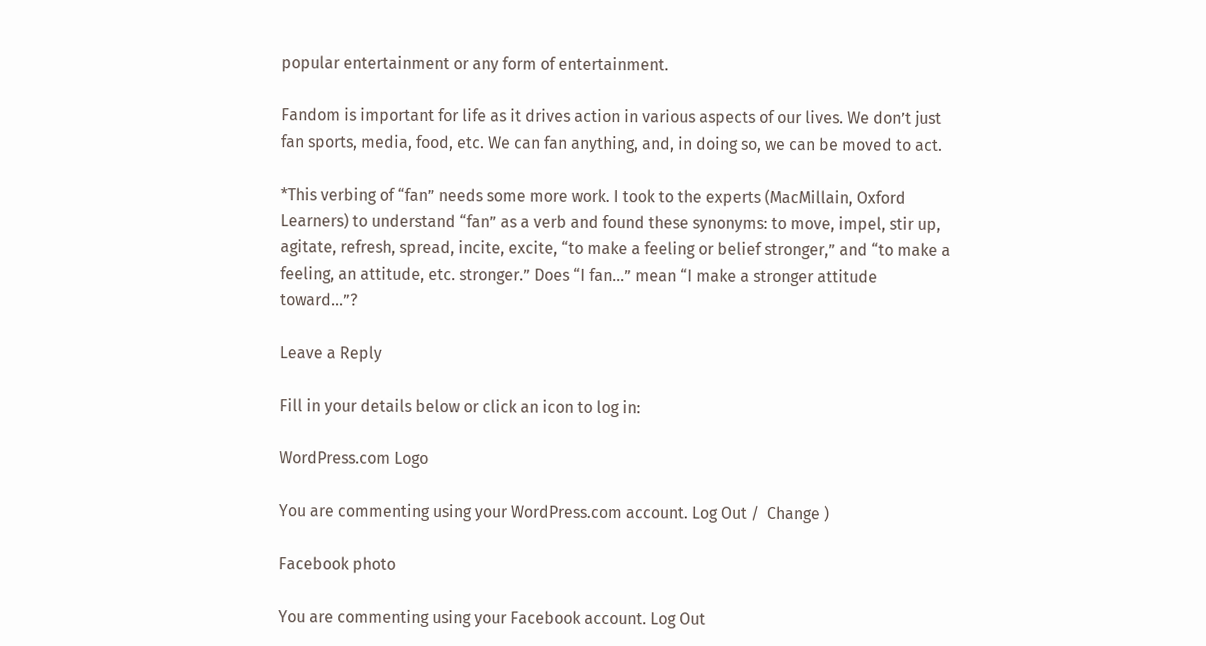popular entertainment or any form of entertainment.

Fandom is important for life as it drives action in various aspects of our lives. We don’t just fan sports, media, food, etc. We can fan anything, and, in doing so, we can be moved to act.

*This verbing of “fan” needs some more work. I took to the experts (MacMillain, Oxford Learners) to understand “fan” as a verb and found these synonyms: to move, impel, stir up, agitate, refresh, spread, incite, excite, “to make a feeling or belief stronger,” and “to make a feeling, an attitude, etc. stronger.” Does “I fan…” mean “I make a stronger attitude toward…”?

Leave a Reply

Fill in your details below or click an icon to log in:

WordPress.com Logo

You are commenting using your WordPress.com account. Log Out /  Change )

Facebook photo

You are commenting using your Facebook account. Log Out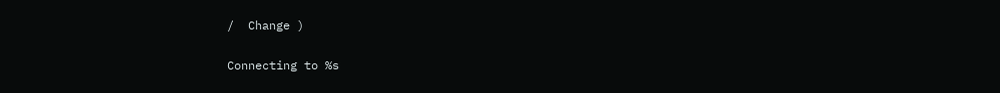/  Change )

Connecting to %s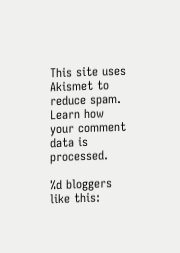This site uses Akismet to reduce spam. Learn how your comment data is processed.

%d bloggers like this: